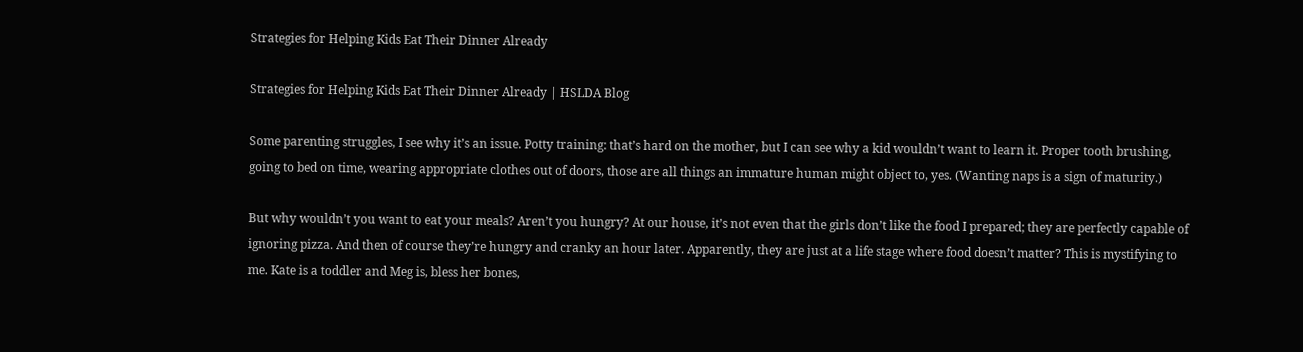Strategies for Helping Kids Eat Their Dinner Already

Strategies for Helping Kids Eat Their Dinner Already | HSLDA Blog

Some parenting struggles, I see why it’s an issue. Potty training: that’s hard on the mother, but I can see why a kid wouldn’t want to learn it. Proper tooth brushing, going to bed on time, wearing appropriate clothes out of doors, those are all things an immature human might object to, yes. (Wanting naps is a sign of maturity.)

But why wouldn’t you want to eat your meals? Aren’t you hungry? At our house, it’s not even that the girls don’t like the food I prepared; they are perfectly capable of ignoring pizza. And then of course they’re hungry and cranky an hour later. Apparently, they are just at a life stage where food doesn’t matter? This is mystifying to me. Kate is a toddler and Meg is, bless her bones,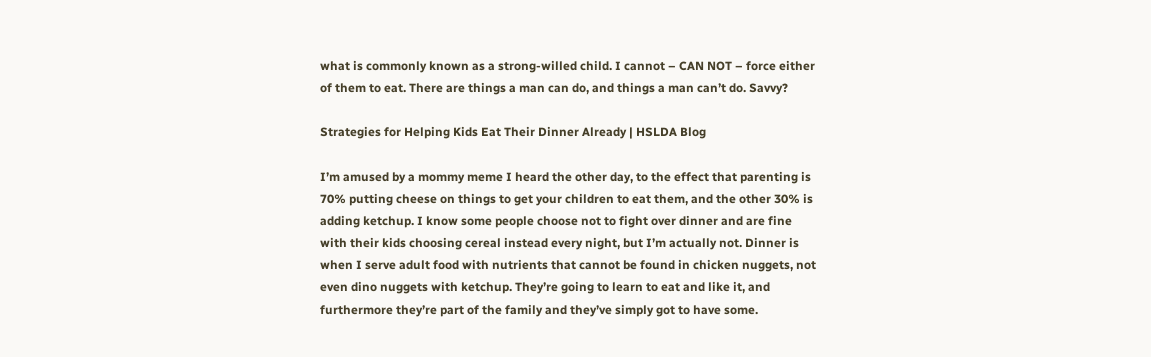what is commonly known as a strong-willed child. I cannot – CAN NOT – force either of them to eat. There are things a man can do, and things a man can’t do. Savvy?

Strategies for Helping Kids Eat Their Dinner Already | HSLDA Blog

I’m amused by a mommy meme I heard the other day, to the effect that parenting is 70% putting cheese on things to get your children to eat them, and the other 30% is adding ketchup. I know some people choose not to fight over dinner and are fine with their kids choosing cereal instead every night, but I’m actually not. Dinner is when I serve adult food with nutrients that cannot be found in chicken nuggets, not even dino nuggets with ketchup. They’re going to learn to eat and like it, and furthermore they’re part of the family and they’ve simply got to have some.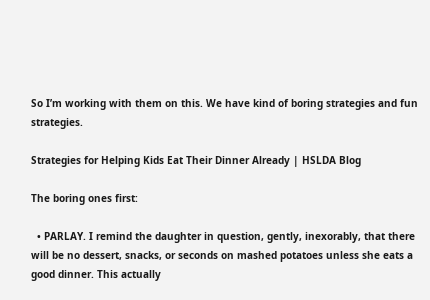So I’m working with them on this. We have kind of boring strategies and fun strategies.

Strategies for Helping Kids Eat Their Dinner Already | HSLDA Blog

The boring ones first:

  • PARLAY. I remind the daughter in question, gently, inexorably, that there will be no dessert, snacks, or seconds on mashed potatoes unless she eats a good dinner. This actually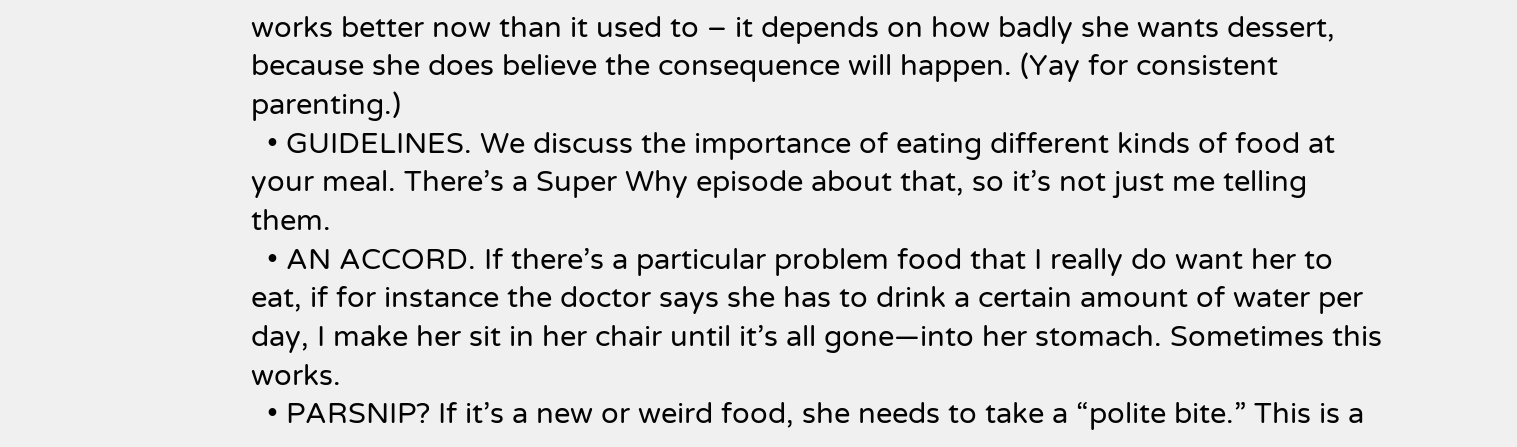works better now than it used to – it depends on how badly she wants dessert, because she does believe the consequence will happen. (Yay for consistent parenting.)
  • GUIDELINES. We discuss the importance of eating different kinds of food at your meal. There’s a Super Why episode about that, so it’s not just me telling them.
  • AN ACCORD. If there’s a particular problem food that I really do want her to eat, if for instance the doctor says she has to drink a certain amount of water per day, I make her sit in her chair until it’s all gone—into her stomach. Sometimes this works.
  • PARSNIP? If it’s a new or weird food, she needs to take a “polite bite.” This is a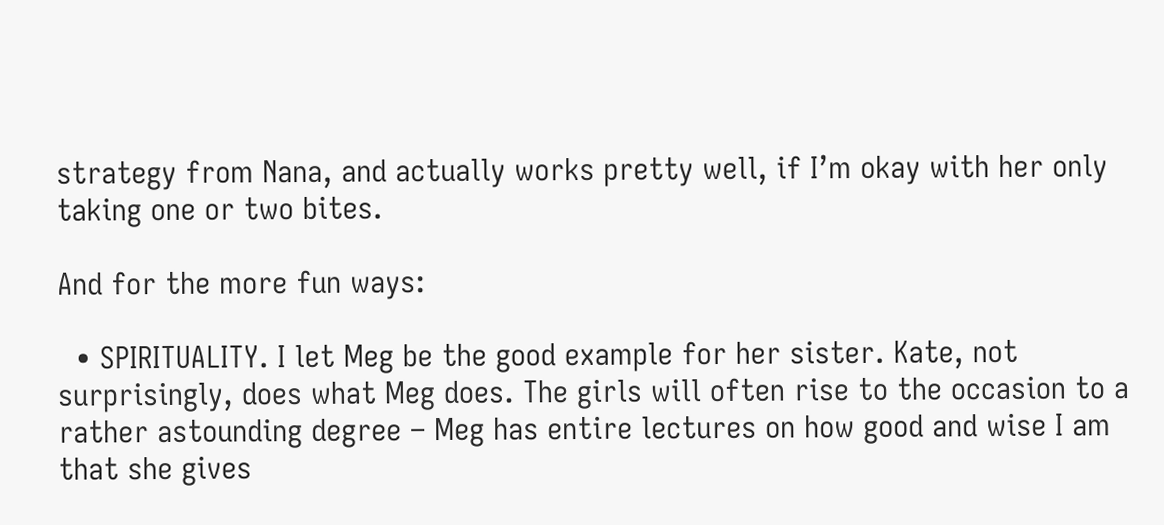strategy from Nana, and actually works pretty well, if I’m okay with her only taking one or two bites.

And for the more fun ways:

  • SPIRITUALITY. I let Meg be the good example for her sister. Kate, not surprisingly, does what Meg does. The girls will often rise to the occasion to a rather astounding degree – Meg has entire lectures on how good and wise I am that she gives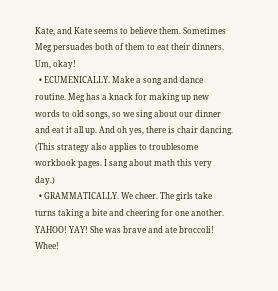Kate, and Kate seems to believe them. Sometimes Meg persuades both of them to eat their dinners. Um, okay!
  • ECUMENICALLY. Make a song and dance routine. Meg has a knack for making up new words to old songs, so we sing about our dinner and eat it all up. And oh yes, there is chair dancing. (This strategy also applies to troublesome workbook pages. I sang about math this very day.)
  • GRAMMATICALLY. We cheer. The girls take turns taking a bite and cheering for one another. YAHOO! YAY! She was brave and ate broccoli! Whee!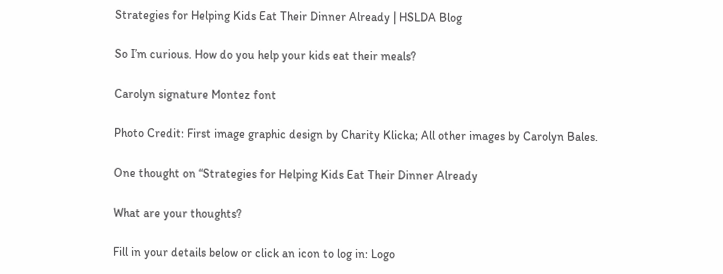Strategies for Helping Kids Eat Their Dinner Already | HSLDA Blog

So I’m curious. How do you help your kids eat their meals?

Carolyn signature Montez font

Photo Credit: First image graphic design by Charity Klicka; All other images by Carolyn Bales.

One thought on “Strategies for Helping Kids Eat Their Dinner Already

What are your thoughts?

Fill in your details below or click an icon to log in: Logo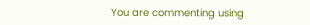You are commenting using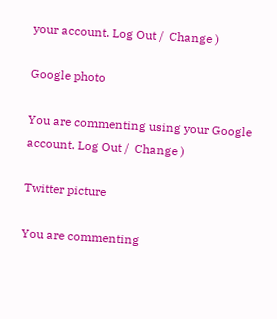your account. Log Out /  Change )

Google photo

You are commenting using your Google account. Log Out /  Change )

Twitter picture

You are commenting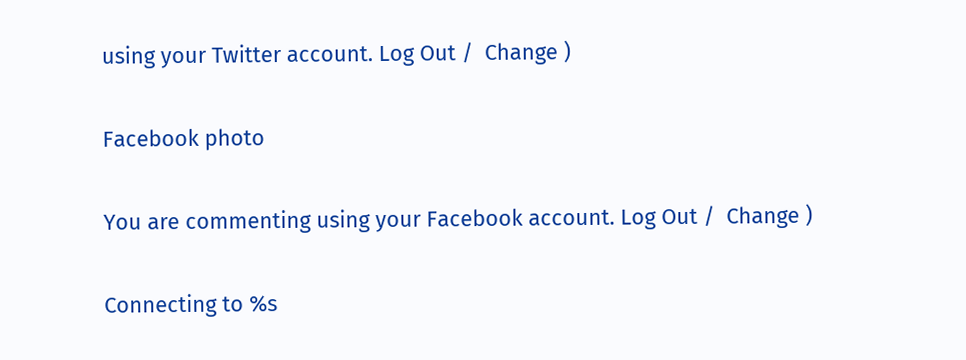using your Twitter account. Log Out /  Change )

Facebook photo

You are commenting using your Facebook account. Log Out /  Change )

Connecting to %s